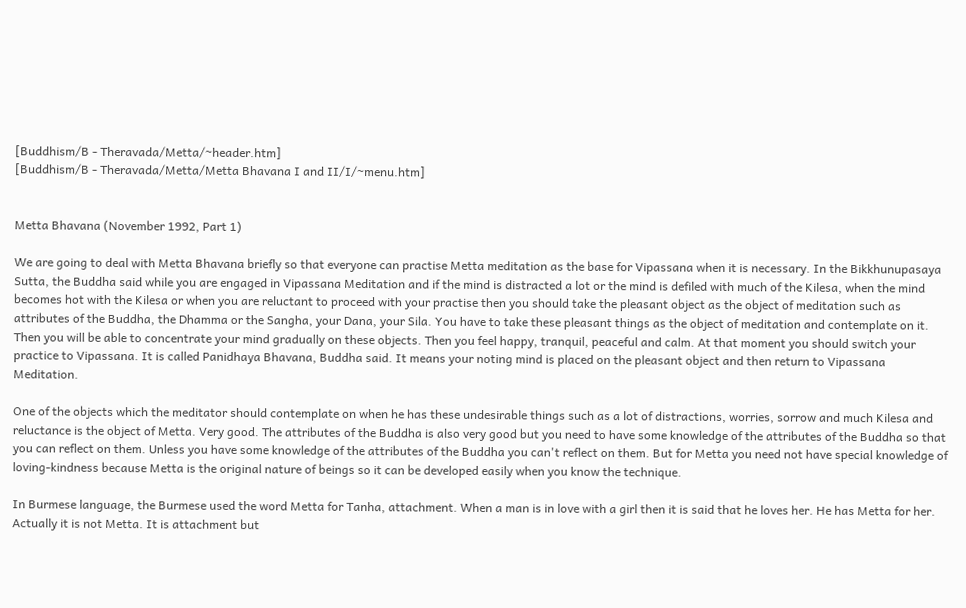[Buddhism/B - Theravada/Metta/~header.htm]
[Buddhism/B - Theravada/Metta/Metta Bhavana I and II/I/~menu.htm]


Metta Bhavana (November 1992, Part 1)

We are going to deal with Metta Bhavana briefly so that everyone can practise Metta meditation as the base for Vipassana when it is necessary. In the Bikkhunupasaya Sutta, the Buddha said while you are engaged in Vipassana Meditation and if the mind is distracted a lot or the mind is defiled with much of the Kilesa, when the mind becomes hot with the Kilesa or when you are reluctant to proceed with your practise then you should take the pleasant object as the object of meditation such as attributes of the Buddha, the Dhamma or the Sangha, your Dana, your Sila. You have to take these pleasant things as the object of meditation and contemplate on it. Then you will be able to concentrate your mind gradually on these objects. Then you feel happy, tranquil, peaceful and calm. At that moment you should switch your practice to Vipassana. It is called Panidhaya Bhavana, Buddha said. It means your noting mind is placed on the pleasant object and then return to Vipassana Meditation.

One of the objects which the meditator should contemplate on when he has these undesirable things such as a lot of distractions, worries, sorrow and much Kilesa and reluctance is the object of Metta. Very good. The attributes of the Buddha is also very good but you need to have some knowledge of the attributes of the Buddha so that you can reflect on them. Unless you have some knowledge of the attributes of the Buddha you can't reflect on them. But for Metta you need not have special knowledge of loving-kindness because Metta is the original nature of beings so it can be developed easily when you know the technique.

In Burmese language, the Burmese used the word Metta for Tanha, attachment. When a man is in love with a girl then it is said that he loves her. He has Metta for her. Actually it is not Metta. It is attachment but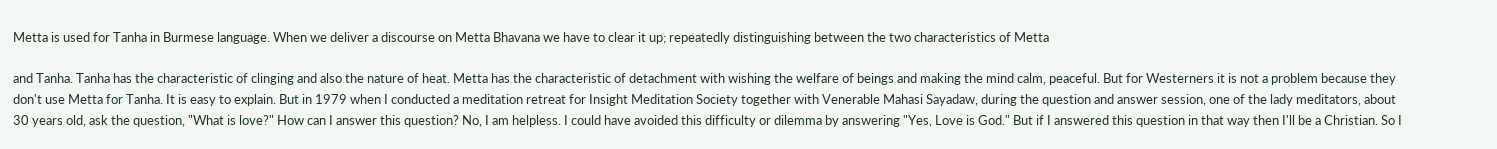Metta is used for Tanha in Burmese language. When we deliver a discourse on Metta Bhavana we have to clear it up; repeatedly distinguishing between the two characteristics of Metta

and Tanha. Tanha has the characteristic of clinging and also the nature of heat. Metta has the characteristic of detachment with wishing the welfare of beings and making the mind calm, peaceful. But for Westerners it is not a problem because they don't use Metta for Tanha. It is easy to explain. But in 1979 when I conducted a meditation retreat for Insight Meditation Society together with Venerable Mahasi Sayadaw, during the question and answer session, one of the lady meditators, about 30 years old, ask the question, "What is love?" How can I answer this question? No, I am helpless. I could have avoided this difficulty or dilemma by answering "Yes, Love is God." But if I answered this question in that way then I'll be a Christian. So I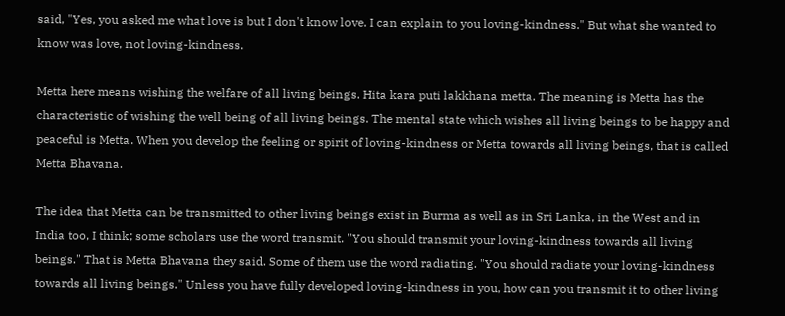said, "Yes, you asked me what love is but I don't know love. I can explain to you loving-kindness." But what she wanted to know was love, not loving-kindness.

Metta here means wishing the welfare of all living beings. Hita kara puti lakkhana metta. The meaning is Metta has the characteristic of wishing the well being of all living beings. The mental state which wishes all living beings to be happy and peaceful is Metta. When you develop the feeling or spirit of loving-kindness or Metta towards all living beings, that is called Metta Bhavana.

The idea that Metta can be transmitted to other living beings exist in Burma as well as in Sri Lanka, in the West and in India too, I think; some scholars use the word transmit. "You should transmit your loving-kindness towards all living beings." That is Metta Bhavana they said. Some of them use the word radiating. "You should radiate your loving-kindness towards all living beings." Unless you have fully developed loving-kindness in you, how can you transmit it to other living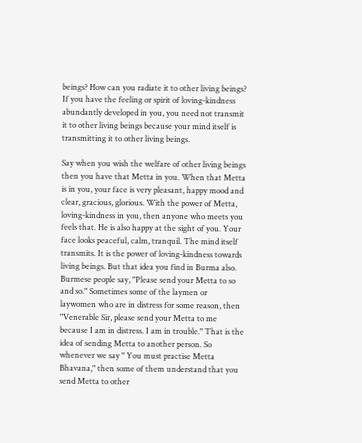beings? How can you radiate it to other living beings? If you have the feeling or spirit of loving-kindness abundantly developed in you, you need not transmit it to other living beings because your mind itself is transmitting it to other living beings.

Say when you wish the welfare of other living beings then you have that Metta in you. When that Metta is in you, your face is very pleasant, happy mood and clear, gracious, glorious. With the power of Metta, loving-kindness in you, then anyone who meets you feels that. He is also happy at the sight of you. Your face looks peaceful, calm, tranquil. The mind itself transmits. It is the power of loving-kindness towards living beings. But that idea you find in Burma also. Burmese people say, "Please send your Metta to so and so." Sometimes some of the laymen or laywomen who are in distress for some reason, then "Venerable Sir, please send your Metta to me because I am in distress. I am in trouble." That is the idea of sending Metta to another person. So whenever we say " You must practise Metta Bhavana," then some of them understand that you send Metta to other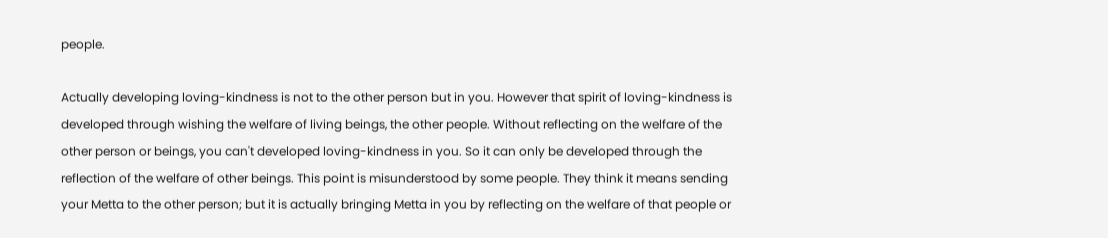people.

Actually developing loving-kindness is not to the other person but in you. However that spirit of loving-kindness is developed through wishing the welfare of living beings, the other people. Without reflecting on the welfare of the other person or beings, you can't developed loving-kindness in you. So it can only be developed through the reflection of the welfare of other beings. This point is misunderstood by some people. They think it means sending your Metta to the other person; but it is actually bringing Metta in you by reflecting on the welfare of that people or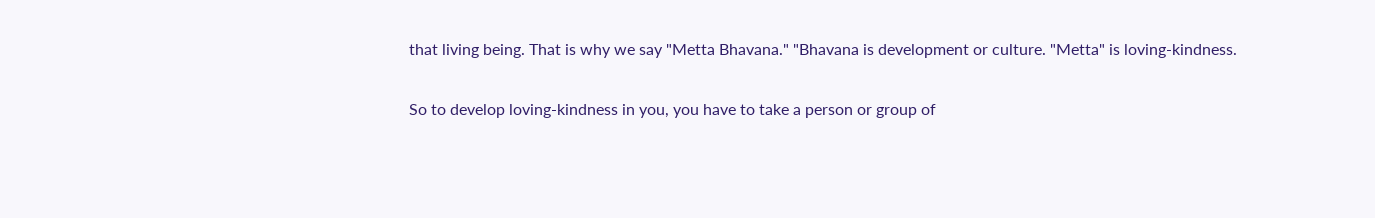that living being. That is why we say "Metta Bhavana." "Bhavana is development or culture. "Metta" is loving-kindness.

So to develop loving-kindness in you, you have to take a person or group of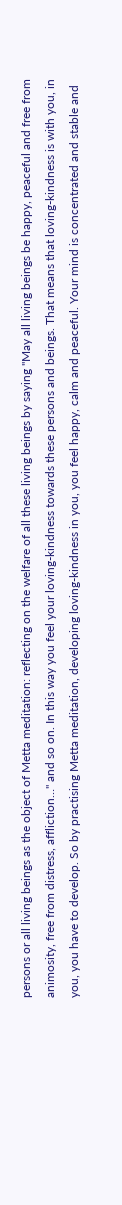persons or all living beings as the object of Metta meditation: reflecting on the welfare of all these living beings by saying "May all living beings be happy, peaceful and free from animosity, free from distress, affliction…" and so on. In this way you feel your loving-kindness towards these persons and beings. That means that loving-kindness is with you, in you, you have to develop. So by practising Metta meditation, developing loving-kindness in you, you feel happy, calm and peaceful. Your mind is concentrated and stable and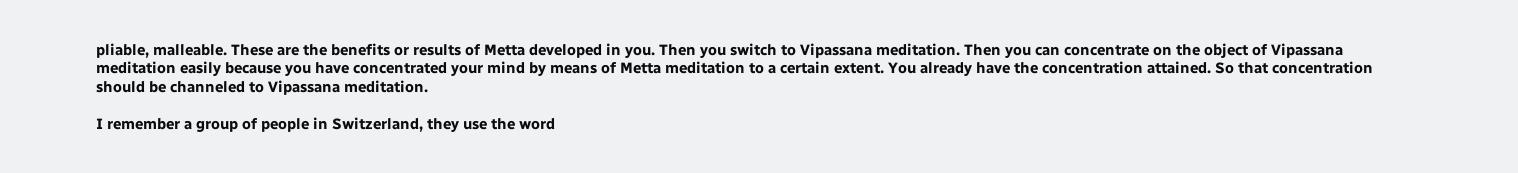pliable, malleable. These are the benefits or results of Metta developed in you. Then you switch to Vipassana meditation. Then you can concentrate on the object of Vipassana meditation easily because you have concentrated your mind by means of Metta meditation to a certain extent. You already have the concentration attained. So that concentration should be channeled to Vipassana meditation.

I remember a group of people in Switzerland, they use the word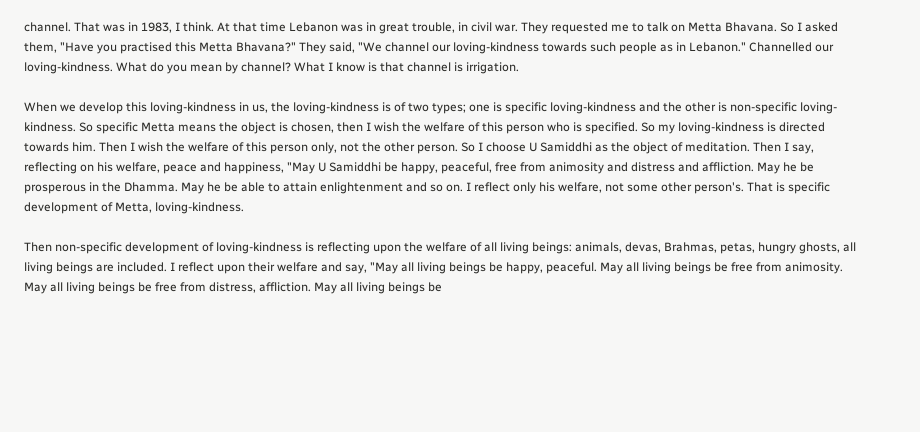channel. That was in 1983, I think. At that time Lebanon was in great trouble, in civil war. They requested me to talk on Metta Bhavana. So I asked them, "Have you practised this Metta Bhavana?" They said, "We channel our loving-kindness towards such people as in Lebanon." Channelled our loving-kindness. What do you mean by channel? What I know is that channel is irrigation.

When we develop this loving-kindness in us, the loving-kindness is of two types; one is specific loving-kindness and the other is non-specific loving-kindness. So specific Metta means the object is chosen, then I wish the welfare of this person who is specified. So my loving-kindness is directed towards him. Then I wish the welfare of this person only, not the other person. So I choose U Samiddhi as the object of meditation. Then I say, reflecting on his welfare, peace and happiness, "May U Samiddhi be happy, peaceful, free from animosity and distress and affliction. May he be prosperous in the Dhamma. May he be able to attain enlightenment and so on. I reflect only his welfare, not some other person's. That is specific development of Metta, loving-kindness.

Then non-specific development of loving-kindness is reflecting upon the welfare of all living beings: animals, devas, Brahmas, petas, hungry ghosts, all living beings are included. I reflect upon their welfare and say, "May all living beings be happy, peaceful. May all living beings be free from animosity. May all living beings be free from distress, affliction. May all living beings be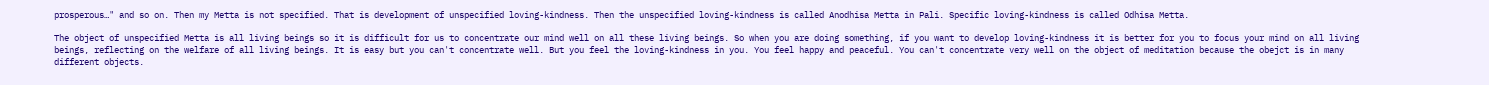prosperous…" and so on. Then my Metta is not specified. That is development of unspecified loving-kindness. Then the unspecified loving-kindness is called Anodhisa Metta in Pali. Specific loving-kindness is called Odhisa Metta.

The object of unspecified Metta is all living beings so it is difficult for us to concentrate our mind well on all these living beings. So when you are doing something, if you want to develop loving-kindness it is better for you to focus your mind on all living beings, reflecting on the welfare of all living beings. It is easy but you can't concentrate well. But you feel the loving-kindness in you. You feel happy and peaceful. You can't concentrate very well on the object of meditation because the obejct is in many different objects.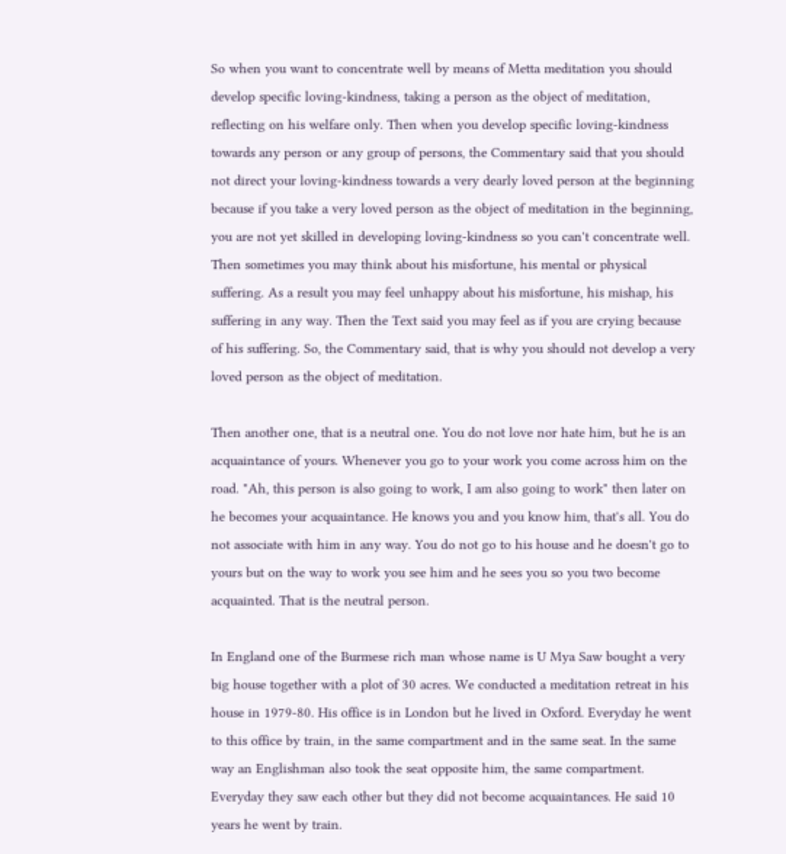So when you want to concentrate well by means of Metta meditation you should develop specific loving-kindness, taking a person as the object of meditation, reflecting on his welfare only. Then when you develop specific loving-kindness towards any person or any group of persons, the Commentary said that you should not direct your loving-kindness towards a very dearly loved person at the beginning because if you take a very loved person as the object of meditation in the beginning, you are not yet skilled in developing loving-kindness so you can't concentrate well. Then sometimes you may think about his misfortune, his mental or physical suffering. As a result you may feel unhappy about his misfortune, his mishap, his suffering in any way. Then the Text said you may feel as if you are crying because of his suffering. So, the Commentary said, that is why you should not develop a very loved person as the object of meditation.

Then another one, that is a neutral one. You do not love nor hate him, but he is an acquaintance of yours. Whenever you go to your work you come across him on the road. "Ah, this person is also going to work, I am also going to work" then later on he becomes your acquaintance. He knows you and you know him, that's all. You do not associate with him in any way. You do not go to his house and he doesn't go to yours but on the way to work you see him and he sees you so you two become acquainted. That is the neutral person.

In England one of the Burmese rich man whose name is U Mya Saw bought a very big house together with a plot of 30 acres. We conducted a meditation retreat in his house in 1979-80. His office is in London but he lived in Oxford. Everyday he went to this office by train, in the same compartment and in the same seat. In the same way an Englishman also took the seat opposite him, the same compartment. Everyday they saw each other but they did not become acquaintances. He said 10 years he went by train.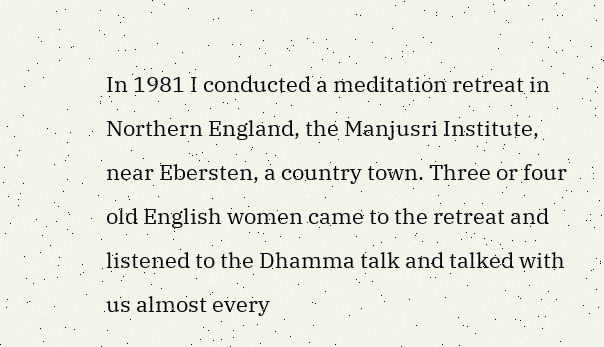In 1981 I conducted a meditation retreat in Northern England, the Manjusri Institute, near Ebersten, a country town. Three or four old English women came to the retreat and listened to the Dhamma talk and talked with us almost every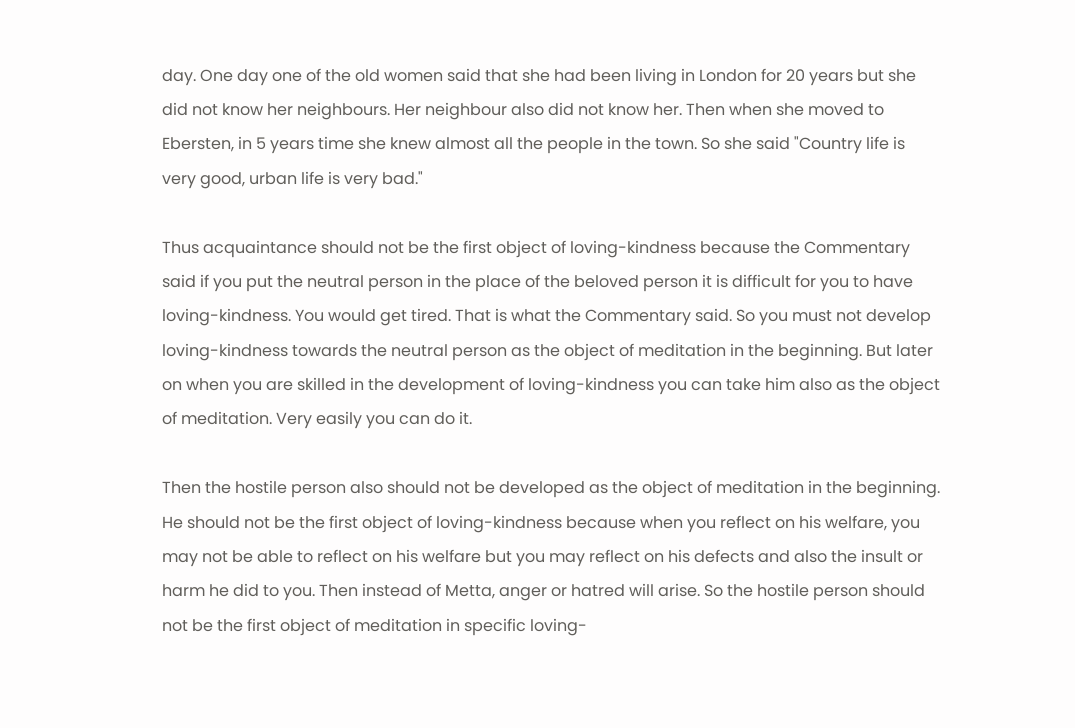day. One day one of the old women said that she had been living in London for 20 years but she did not know her neighbours. Her neighbour also did not know her. Then when she moved to Ebersten, in 5 years time she knew almost all the people in the town. So she said "Country life is very good, urban life is very bad."

Thus acquaintance should not be the first object of loving-kindness because the Commentary said if you put the neutral person in the place of the beloved person it is difficult for you to have loving-kindness. You would get tired. That is what the Commentary said. So you must not develop loving-kindness towards the neutral person as the object of meditation in the beginning. But later on when you are skilled in the development of loving-kindness you can take him also as the object of meditation. Very easily you can do it.

Then the hostile person also should not be developed as the object of meditation in the beginning. He should not be the first object of loving-kindness because when you reflect on his welfare, you may not be able to reflect on his welfare but you may reflect on his defects and also the insult or harm he did to you. Then instead of Metta, anger or hatred will arise. So the hostile person should not be the first object of meditation in specific loving-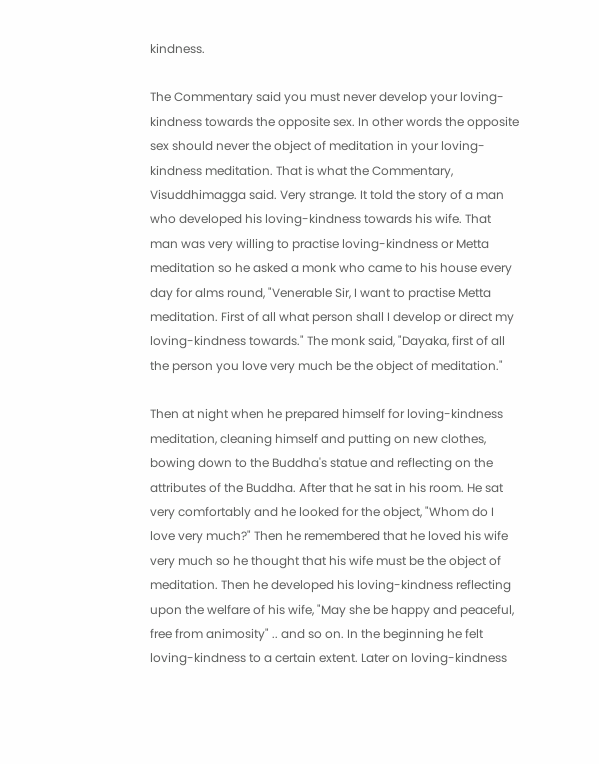kindness.

The Commentary said you must never develop your loving-kindness towards the opposite sex. In other words the opposite sex should never the object of meditation in your loving-kindness meditation. That is what the Commentary, Visuddhimagga said. Very strange. It told the story of a man who developed his loving-kindness towards his wife. That man was very willing to practise loving-kindness or Metta meditation so he asked a monk who came to his house every day for alms round, "Venerable Sir, I want to practise Metta meditation. First of all what person shall I develop or direct my loving-kindness towards." The monk said, "Dayaka, first of all the person you love very much be the object of meditation."

Then at night when he prepared himself for loving-kindness meditation, cleaning himself and putting on new clothes, bowing down to the Buddha's statue and reflecting on the attributes of the Buddha. After that he sat in his room. He sat very comfortably and he looked for the object, "Whom do I love very much?" Then he remembered that he loved his wife very much so he thought that his wife must be the object of meditation. Then he developed his loving-kindness reflecting upon the welfare of his wife, "May she be happy and peaceful, free from animosity" .. and so on. In the beginning he felt loving-kindness to a certain extent. Later on loving-kindness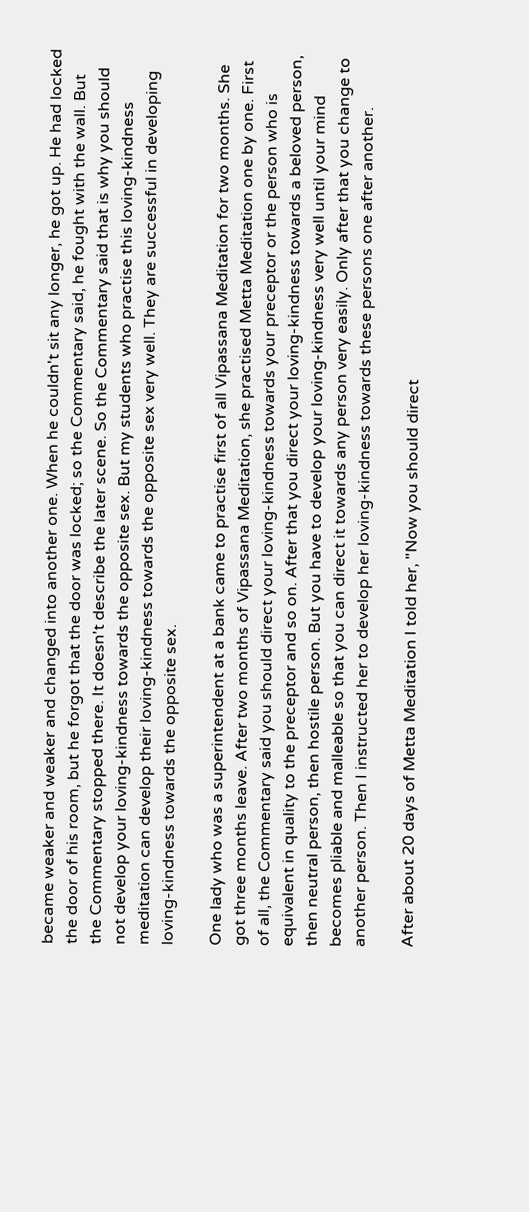became weaker and weaker and changed into another one. When he couldn't sit any longer, he got up. He had locked the door of his room, but he forgot that the door was locked; so the Commentary said, he fought with the wall. But the Commentary stopped there. It doesn't describe the later scene. So the Commentary said that is why you should not develop your loving-kindness towards the opposite sex. But my students who practise this loving-kindness meditation can develop their loving-kindness towards the opposite sex very well. They are successful in developing loving-kindness towards the opposite sex.

One lady who was a superintendent at a bank came to practise first of all Vipassana Meditation for two months. She got three months leave. After two months of Vipassana Meditation, she practised Metta Meditation one by one. First of all, the Commentary said you should direct your loving-kindness towards your preceptor or the person who is equivalent in quality to the preceptor and so on. After that you direct your loving-kindness towards a beloved person, then neutral person, then hostile person. But you have to develop your loving-kindness very well until your mind becomes pliable and malleable so that you can direct it towards any person very easily. Only after that you change to another person. Then I instructed her to develop her loving-kindness towards these persons one after another.

After about 20 days of Metta Meditation I told her, "Now you should direct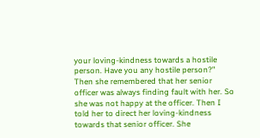your loving-kindness towards a hostile person. Have you any hostile person?" Then she remembered that her senior officer was always finding fault with her. So she was not happy at the officer. Then I told her to direct her loving-kindness towards that senior officer. She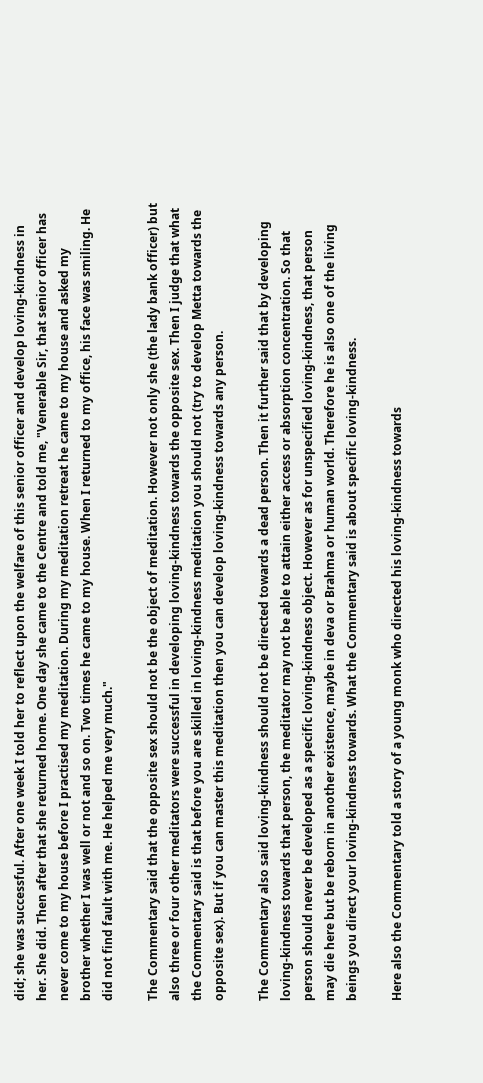did; she was successful. After one week I told her to reflect upon the welfare of this senior officer and develop loving-kindness in her. She did. Then after that she returned home. One day she came to the Centre and told me, "Venerable Sir, that senior officer has never come to my house before I practised my meditation. During my meditation retreat he came to my house and asked my brother whether I was well or not and so on. Two times he came to my house. When I returned to my office, his face was smiling. He did not find fault with me. He helped me very much."

The Commentary said that the opposite sex should not be the object of meditation. However not only she (the lady bank officer) but also three or four other meditators were successful in developing loving-kindness towards the opposite sex. Then I judge that what the Commentary said is that before you are skilled in loving-kindness meditation you should not (try to develop Metta towards the opposite sex). But if you can master this meditation then you can develop loving-kindness towards any person.

The Commentary also said loving-kindness should not be directed towards a dead person. Then it further said that by developing loving-kindness towards that person, the meditator may not be able to attain either access or absorption concentration. So that person should never be developed as a specific loving-kindness object. However as for unspecified loving-kindness, that person may die here but be reborn in another existence, maybe in deva or Brahma or human world. Therefore he is also one of the living beings you direct your loving-kindness towards. What the Commentary said is about specific loving-kindness.

Here also the Commentary told a story of a young monk who directed his loving-kindness towards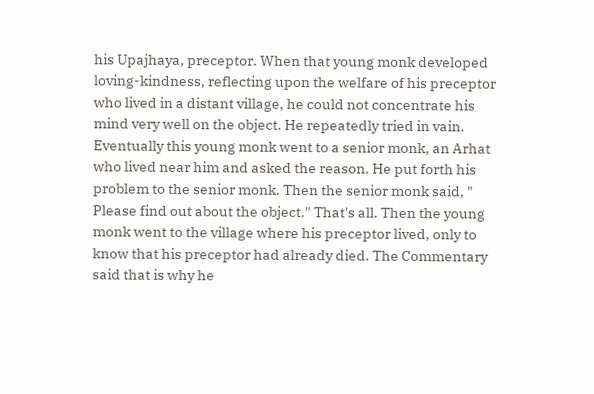his Upajhaya, preceptor. When that young monk developed loving-kindness, reflecting upon the welfare of his preceptor who lived in a distant village, he could not concentrate his mind very well on the object. He repeatedly tried in vain. Eventually this young monk went to a senior monk, an Arhat who lived near him and asked the reason. He put forth his problem to the senior monk. Then the senior monk said, " Please find out about the object." That's all. Then the young monk went to the village where his preceptor lived, only to know that his preceptor had already died. The Commentary said that is why he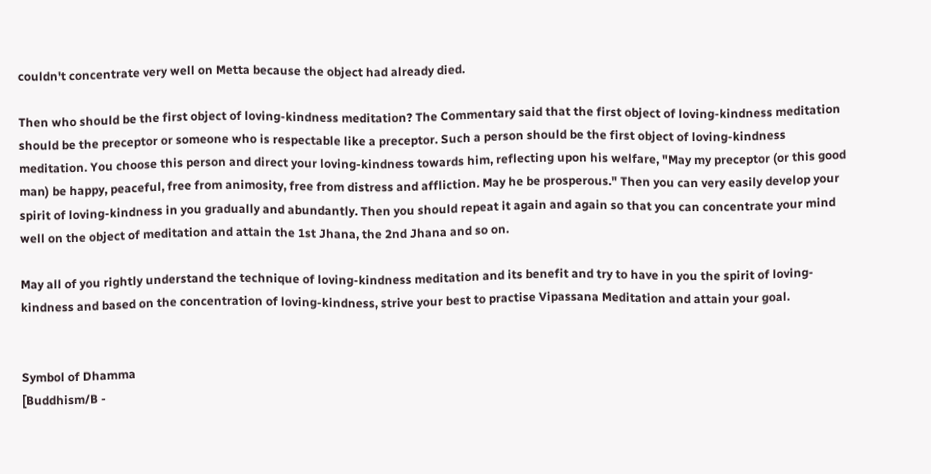couldn't concentrate very well on Metta because the object had already died.

Then who should be the first object of loving-kindness meditation? The Commentary said that the first object of loving-kindness meditation should be the preceptor or someone who is respectable like a preceptor. Such a person should be the first object of loving-kindness meditation. You choose this person and direct your loving-kindness towards him, reflecting upon his welfare, "May my preceptor (or this good man) be happy, peaceful, free from animosity, free from distress and affliction. May he be prosperous." Then you can very easily develop your spirit of loving-kindness in you gradually and abundantly. Then you should repeat it again and again so that you can concentrate your mind well on the object of meditation and attain the 1st Jhana, the 2nd Jhana and so on.

May all of you rightly understand the technique of loving-kindness meditation and its benefit and try to have in you the spirit of loving-kindness and based on the concentration of loving-kindness, strive your best to practise Vipassana Meditation and attain your goal.


Symbol of Dhamma
[Buddhism/B -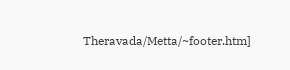Theravada/Metta/~footer.htm]